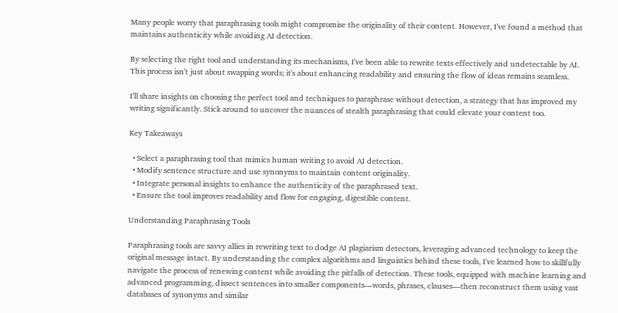Many people worry that paraphrasing tools might compromise the originality of their content. However, I've found a method that maintains authenticity while avoiding AI detection.

By selecting the right tool and understanding its mechanisms, I've been able to rewrite texts effectively and undetectable by AI. This process isn't just about swapping words; it's about enhancing readability and ensuring the flow of ideas remains seamless.

I'll share insights on choosing the perfect tool and techniques to paraphrase without detection, a strategy that has improved my writing significantly. Stick around to uncover the nuances of stealth paraphrasing that could elevate your content too.

Key Takeaways

  • Select a paraphrasing tool that mimics human writing to avoid AI detection.
  • Modify sentence structure and use synonyms to maintain content originality.
  • Integrate personal insights to enhance the authenticity of the paraphrased text.
  • Ensure the tool improves readability and flow for engaging, digestible content.

Understanding Paraphrasing Tools

Paraphrasing tools are savvy allies in rewriting text to dodge AI plagiarism detectors, leveraging advanced technology to keep the original message intact. By understanding the complex algorithms and linguistics behind these tools, I've learned how to skillfully navigate the process of renewing content while avoiding the pitfalls of detection. These tools, equipped with machine learning and advanced programming, dissect sentences into smaller components—words, phrases, clauses—then reconstruct them using vast databases of synonyms and similar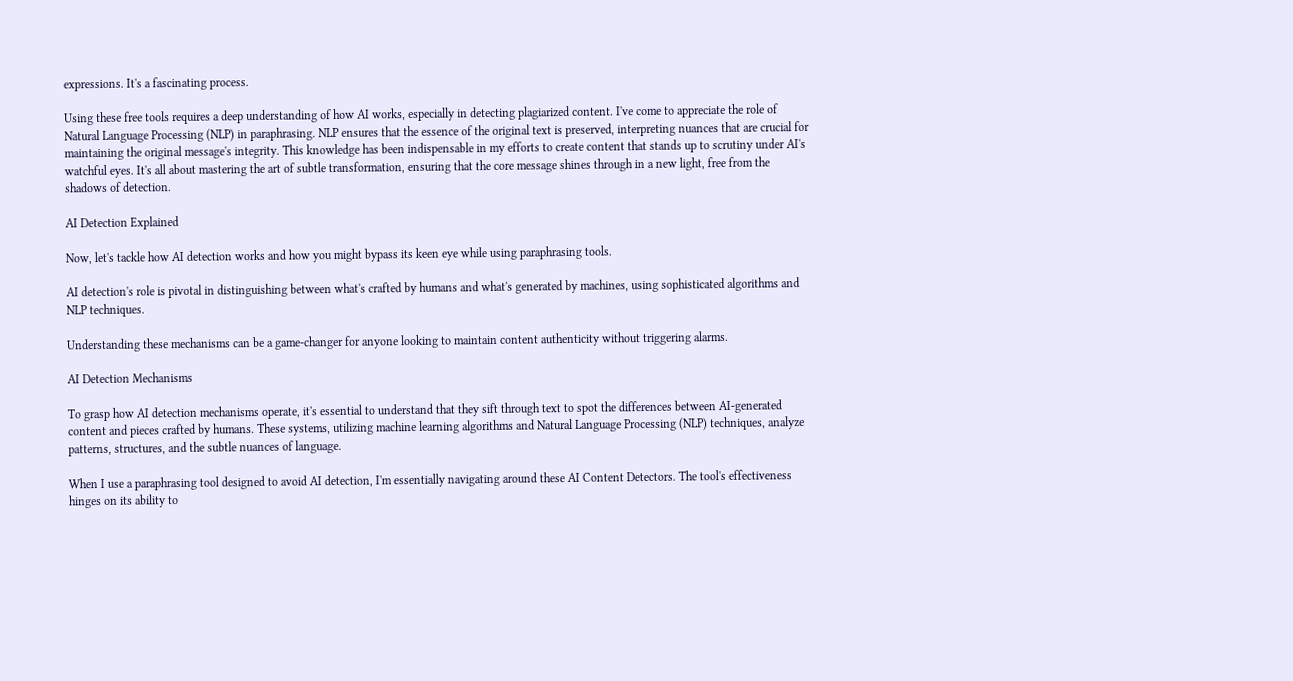expressions. It's a fascinating process.

Using these free tools requires a deep understanding of how AI works, especially in detecting plagiarized content. I've come to appreciate the role of Natural Language Processing (NLP) in paraphrasing. NLP ensures that the essence of the original text is preserved, interpreting nuances that are crucial for maintaining the original message's integrity. This knowledge has been indispensable in my efforts to create content that stands up to scrutiny under AI's watchful eyes. It's all about mastering the art of subtle transformation, ensuring that the core message shines through in a new light, free from the shadows of detection.

AI Detection Explained

Now, let's tackle how AI detection works and how you might bypass its keen eye while using paraphrasing tools.

AI detection's role is pivotal in distinguishing between what's crafted by humans and what's generated by machines, using sophisticated algorithms and NLP techniques.

Understanding these mechanisms can be a game-changer for anyone looking to maintain content authenticity without triggering alarms.

AI Detection Mechanisms

To grasp how AI detection mechanisms operate, it's essential to understand that they sift through text to spot the differences between AI-generated content and pieces crafted by humans. These systems, utilizing machine learning algorithms and Natural Language Processing (NLP) techniques, analyze patterns, structures, and the subtle nuances of language.

When I use a paraphrasing tool designed to avoid AI detection, I'm essentially navigating around these AI Content Detectors. The tool's effectiveness hinges on its ability to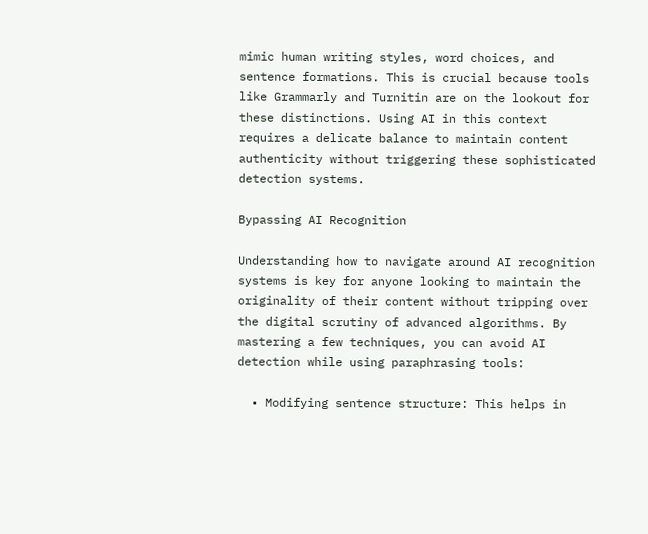mimic human writing styles, word choices, and sentence formations. This is crucial because tools like Grammarly and Turnitin are on the lookout for these distinctions. Using AI in this context requires a delicate balance to maintain content authenticity without triggering these sophisticated detection systems.

Bypassing AI Recognition

Understanding how to navigate around AI recognition systems is key for anyone looking to maintain the originality of their content without tripping over the digital scrutiny of advanced algorithms. By mastering a few techniques, you can avoid AI detection while using paraphrasing tools:

  • Modifying sentence structure: This helps in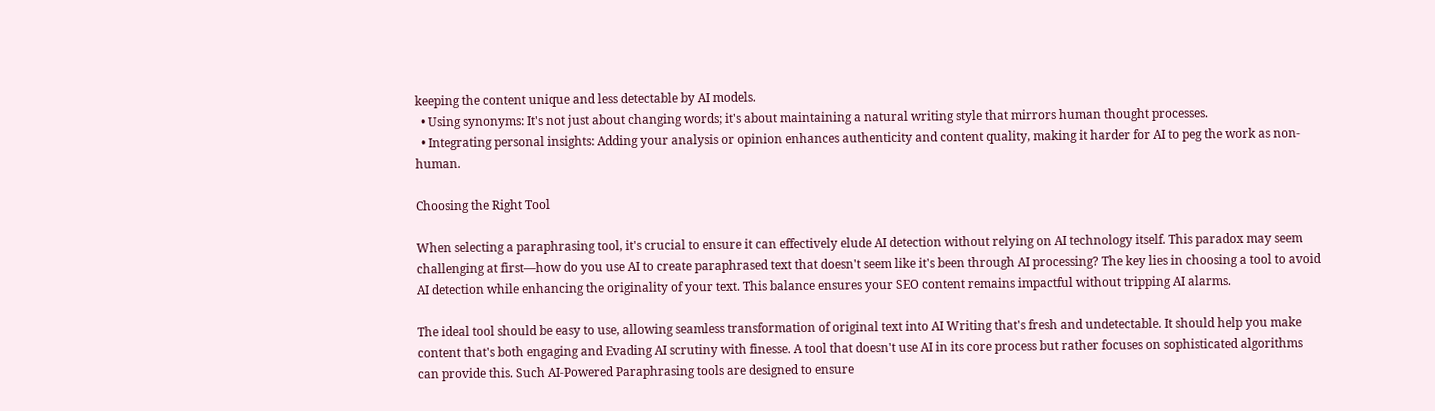keeping the content unique and less detectable by AI models.
  • Using synonyms: It's not just about changing words; it's about maintaining a natural writing style that mirrors human thought processes.
  • Integrating personal insights: Adding your analysis or opinion enhances authenticity and content quality, making it harder for AI to peg the work as non-human.

Choosing the Right Tool

When selecting a paraphrasing tool, it's crucial to ensure it can effectively elude AI detection without relying on AI technology itself. This paradox may seem challenging at first—how do you use AI to create paraphrased text that doesn't seem like it's been through AI processing? The key lies in choosing a tool to avoid AI detection while enhancing the originality of your text. This balance ensures your SEO content remains impactful without tripping AI alarms.

The ideal tool should be easy to use, allowing seamless transformation of original text into AI Writing that's fresh and undetectable. It should help you make content that's both engaging and Evading AI scrutiny with finesse. A tool that doesn't use AI in its core process but rather focuses on sophisticated algorithms can provide this. Such AI-Powered Paraphrasing tools are designed to ensure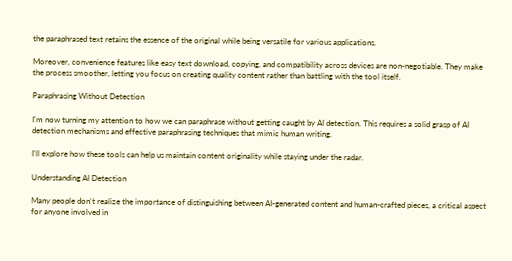the paraphrased text retains the essence of the original while being versatile for various applications.

Moreover, convenience features like easy text download, copying, and compatibility across devices are non-negotiable. They make the process smoother, letting you focus on creating quality content rather than battling with the tool itself.

Paraphrasing Without Detection

I'm now turning my attention to how we can paraphrase without getting caught by AI detection. This requires a solid grasp of AI detection mechanisms and effective paraphrasing techniques that mimic human writing.

I'll explore how these tools can help us maintain content originality while staying under the radar.

Understanding AI Detection

Many people don't realize the importance of distinguishing between AI-generated content and human-crafted pieces, a critical aspect for anyone involved in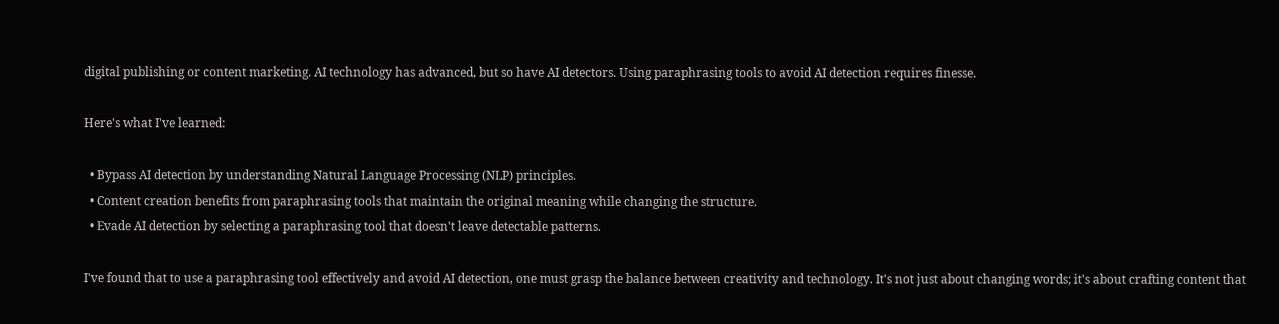digital publishing or content marketing. AI technology has advanced, but so have AI detectors. Using paraphrasing tools to avoid AI detection requires finesse.

Here's what I've learned:

  • Bypass AI detection by understanding Natural Language Processing (NLP) principles.
  • Content creation benefits from paraphrasing tools that maintain the original meaning while changing the structure.
  • Evade AI detection by selecting a paraphrasing tool that doesn't leave detectable patterns.

I've found that to use a paraphrasing tool effectively and avoid AI detection, one must grasp the balance between creativity and technology. It's not just about changing words; it's about crafting content that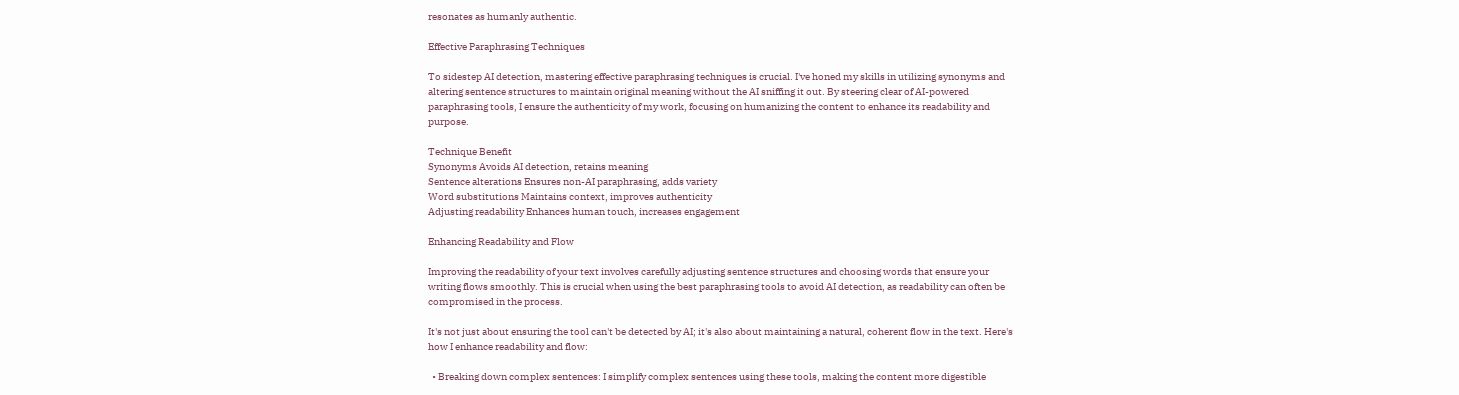resonates as humanly authentic.

Effective Paraphrasing Techniques

To sidestep AI detection, mastering effective paraphrasing techniques is crucial. I've honed my skills in utilizing synonyms and altering sentence structures to maintain original meaning without the AI sniffing it out. By steering clear of AI-powered paraphrasing tools, I ensure the authenticity of my work, focusing on humanizing the content to enhance its readability and purpose.

Technique Benefit
Synonyms Avoids AI detection, retains meaning
Sentence alterations Ensures non-AI paraphrasing, adds variety
Word substitutions Maintains context, improves authenticity
Adjusting readability Enhances human touch, increases engagement

Enhancing Readability and Flow

Improving the readability of your text involves carefully adjusting sentence structures and choosing words that ensure your writing flows smoothly. This is crucial when using the best paraphrasing tools to avoid AI detection, as readability can often be compromised in the process.

It's not just about ensuring the tool can't be detected by AI; it's also about maintaining a natural, coherent flow in the text. Here's how I enhance readability and flow:

  • Breaking down complex sentences: I simplify complex sentences using these tools, making the content more digestible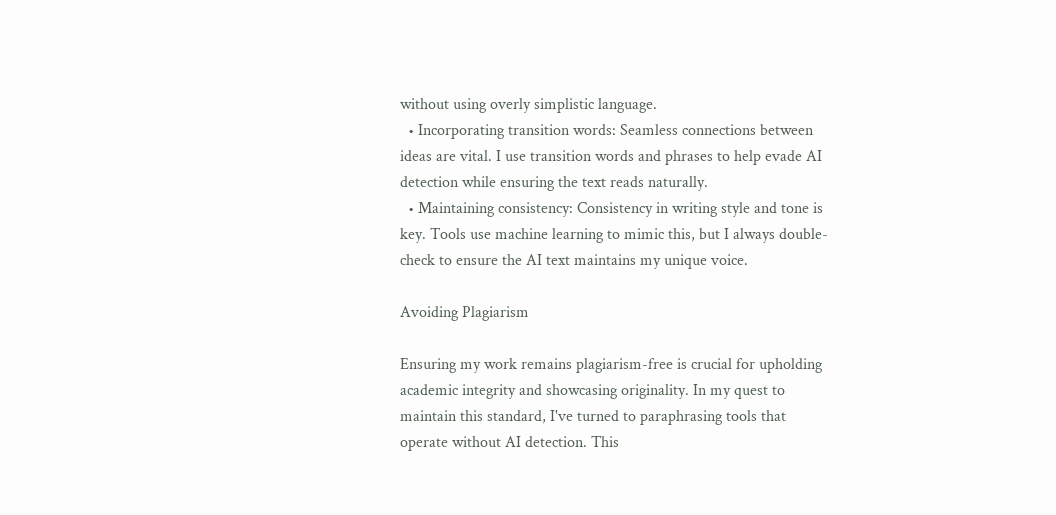without using overly simplistic language.
  • Incorporating transition words: Seamless connections between ideas are vital. I use transition words and phrases to help evade AI detection while ensuring the text reads naturally.
  • Maintaining consistency: Consistency in writing style and tone is key. Tools use machine learning to mimic this, but I always double-check to ensure the AI text maintains my unique voice.

Avoiding Plagiarism

Ensuring my work remains plagiarism-free is crucial for upholding academic integrity and showcasing originality. In my quest to maintain this standard, I've turned to paraphrasing tools that operate without AI detection. This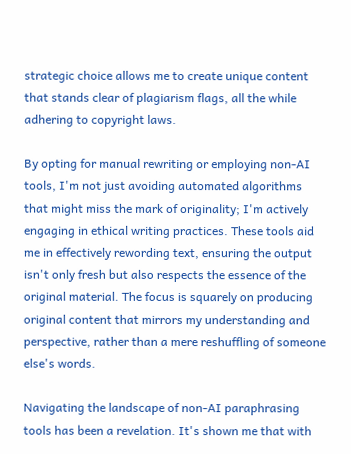strategic choice allows me to create unique content that stands clear of plagiarism flags, all the while adhering to copyright laws.

By opting for manual rewriting or employing non-AI tools, I'm not just avoiding automated algorithms that might miss the mark of originality; I'm actively engaging in ethical writing practices. These tools aid me in effectively rewording text, ensuring the output isn't only fresh but also respects the essence of the original material. The focus is squarely on producing original content that mirrors my understanding and perspective, rather than a mere reshuffling of someone else's words.

Navigating the landscape of non-AI paraphrasing tools has been a revelation. It's shown me that with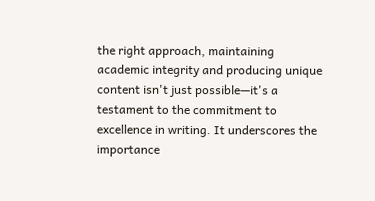the right approach, maintaining academic integrity and producing unique content isn't just possible—it's a testament to the commitment to excellence in writing. It underscores the importance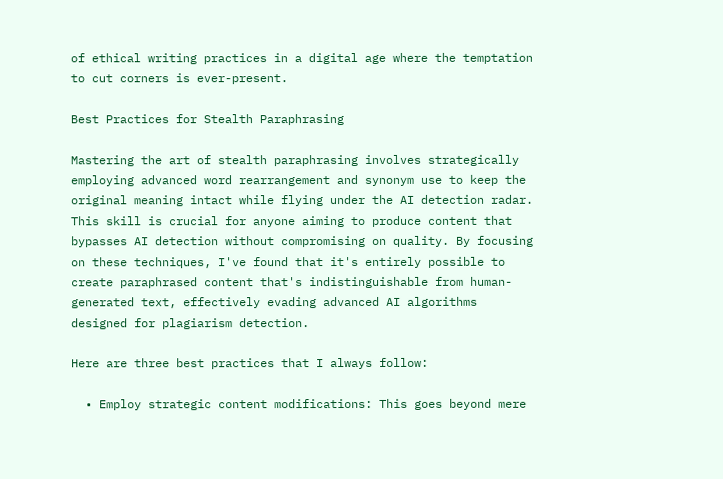of ethical writing practices in a digital age where the temptation to cut corners is ever-present.

Best Practices for Stealth Paraphrasing

Mastering the art of stealth paraphrasing involves strategically employing advanced word rearrangement and synonym use to keep the original meaning intact while flying under the AI detection radar. This skill is crucial for anyone aiming to produce content that bypasses AI detection without compromising on quality. By focusing on these techniques, I've found that it's entirely possible to create paraphrased content that's indistinguishable from human-generated text, effectively evading advanced AI algorithms designed for plagiarism detection.

Here are three best practices that I always follow:

  • Employ strategic content modifications: This goes beyond mere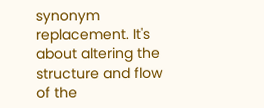synonym replacement. It's about altering the structure and flow of the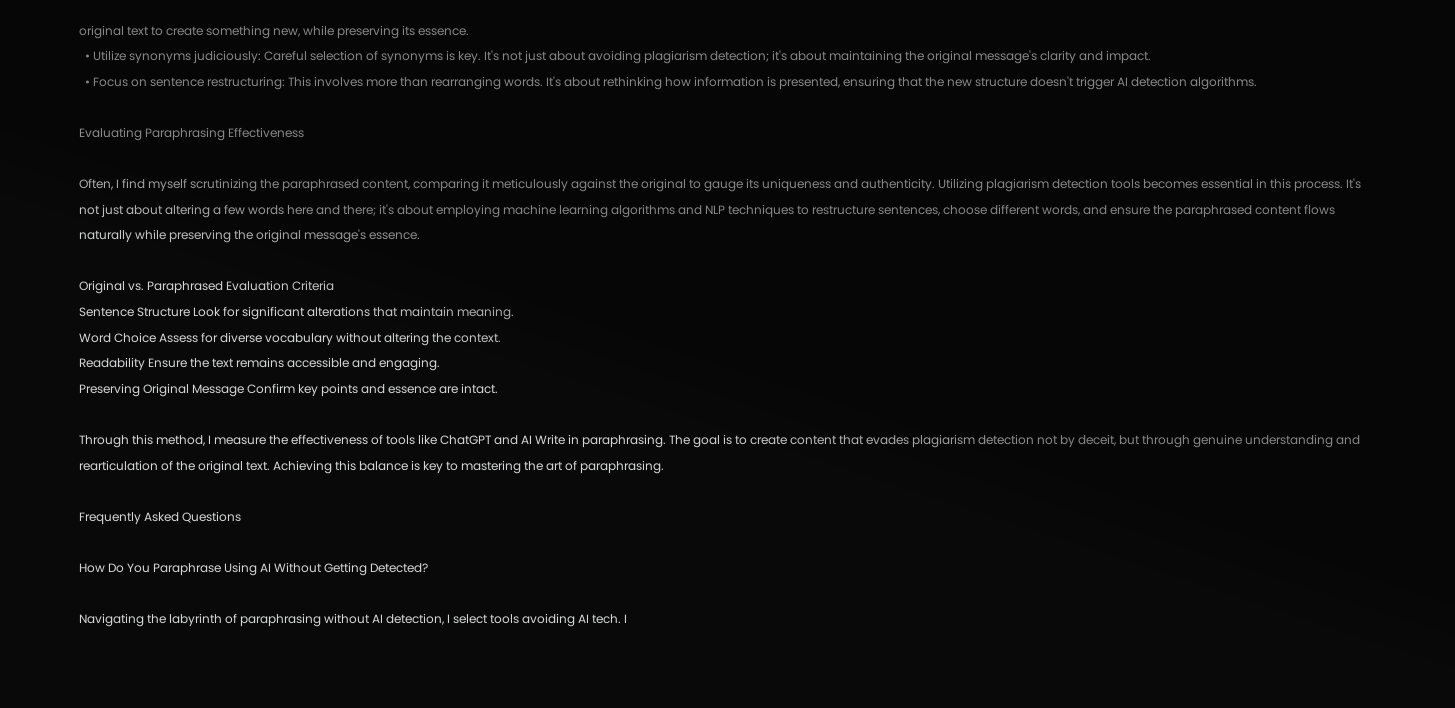original text to create something new, while preserving its essence.
  • Utilize synonyms judiciously: Careful selection of synonyms is key. It's not just about avoiding plagiarism detection; it's about maintaining the original message's clarity and impact.
  • Focus on sentence restructuring: This involves more than rearranging words. It's about rethinking how information is presented, ensuring that the new structure doesn't trigger AI detection algorithms.

Evaluating Paraphrasing Effectiveness

Often, I find myself scrutinizing the paraphrased content, comparing it meticulously against the original to gauge its uniqueness and authenticity. Utilizing plagiarism detection tools becomes essential in this process. It's not just about altering a few words here and there; it's about employing machine learning algorithms and NLP techniques to restructure sentences, choose different words, and ensure the paraphrased content flows naturally while preserving the original message's essence.

Original vs. Paraphrased Evaluation Criteria
Sentence Structure Look for significant alterations that maintain meaning.
Word Choice Assess for diverse vocabulary without altering the context.
Readability Ensure the text remains accessible and engaging.
Preserving Original Message Confirm key points and essence are intact.

Through this method, I measure the effectiveness of tools like ChatGPT and AI Write in paraphrasing. The goal is to create content that evades plagiarism detection not by deceit, but through genuine understanding and rearticulation of the original text. Achieving this balance is key to mastering the art of paraphrasing.

Frequently Asked Questions

How Do You Paraphrase Using AI Without Getting Detected?

Navigating the labyrinth of paraphrasing without AI detection, I select tools avoiding AI tech. I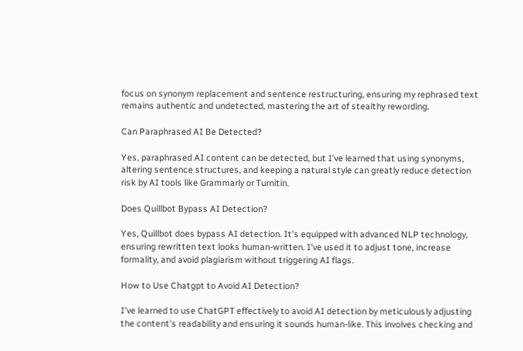focus on synonym replacement and sentence restructuring, ensuring my rephrased text remains authentic and undetected, mastering the art of stealthy rewording.

Can Paraphrased AI Be Detected?

Yes, paraphrased AI content can be detected, but I've learned that using synonyms, altering sentence structures, and keeping a natural style can greatly reduce detection risk by AI tools like Grammarly or Turnitin.

Does Quillbot Bypass AI Detection?

Yes, Quillbot does bypass AI detection. It's equipped with advanced NLP technology, ensuring rewritten text looks human-written. I've used it to adjust tone, increase formality, and avoid plagiarism without triggering AI flags.

How to Use Chatgpt to Avoid AI Detection?

I've learned to use ChatGPT effectively to avoid AI detection by meticulously adjusting the content's readability and ensuring it sounds human-like. This involves checking and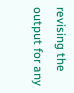revising the output for any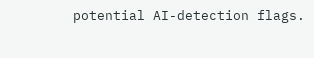potential AI-detection flags.